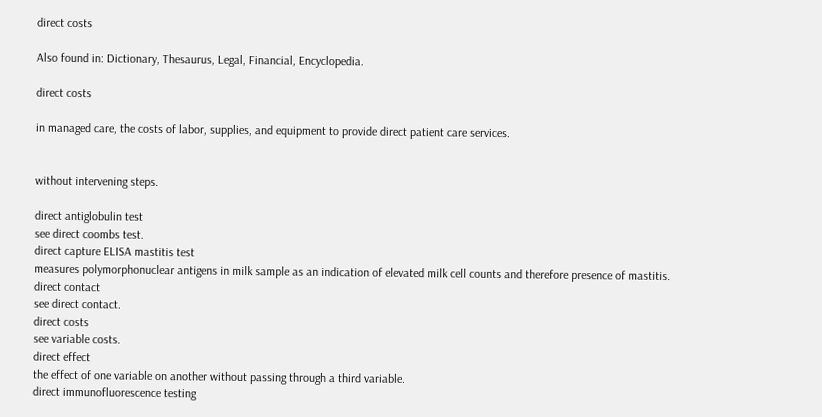direct costs

Also found in: Dictionary, Thesaurus, Legal, Financial, Encyclopedia.

direct costs

in managed care, the costs of labor, supplies, and equipment to provide direct patient care services.


without intervening steps.

direct antiglobulin test
see direct coombs test.
direct capture ELISA mastitis test
measures polymorphonuclear antigens in milk sample as an indication of elevated milk cell counts and therefore presence of mastitis.
direct contact
see direct contact.
direct costs
see variable costs.
direct effect
the effect of one variable on another without passing through a third variable.
direct immunofluorescence testing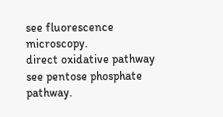see fluorescence microscopy.
direct oxidative pathway
see pentose phosphate pathway.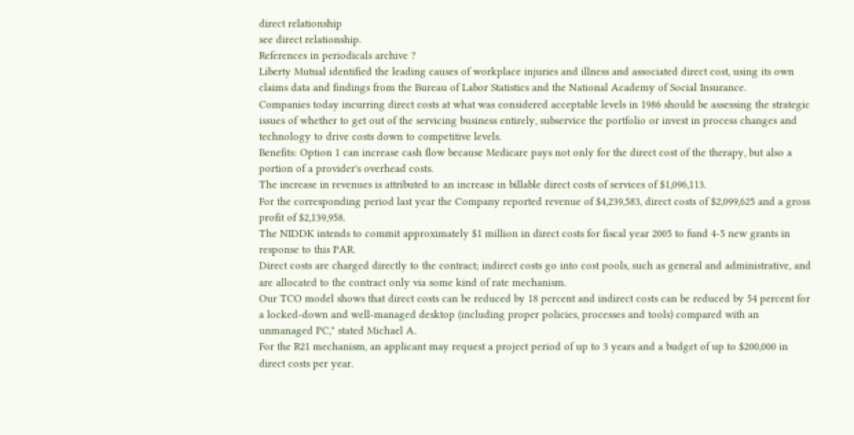direct relationship
see direct relationship.
References in periodicals archive ?
Liberty Mutual identified the leading causes of workplace injuries and illness and associated direct cost, using its own claims data and findings from the Bureau of Labor Statistics and the National Academy of Social Insurance.
Companies today incurring direct costs at what was considered acceptable levels in 1986 should be assessing the strategic issues of whether to get out of the servicing business entirely, subservice the portfolio or invest in process changes and technology to drive costs down to competitive levels.
Benefits: Option 1 can increase cash flow because Medicare pays not only for the direct cost of the therapy, but also a portion of a provider's overhead costs.
The increase in revenues is attributed to an increase in billable direct costs of services of $1,096,113.
For the corresponding period last year the Company reported revenue of $4,239,583, direct costs of $2,099,625 and a gross profit of $2,139,958.
The NIDDK intends to commit approximately $1 million in direct costs for fiscal year 2005 to fund 4-5 new grants in response to this PAR.
Direct costs are charged directly to the contract; indirect costs go into cost pools, such as general and administrative, and are allocated to the contract only via some kind of rate mechanism.
Our TCO model shows that direct costs can be reduced by 18 percent and indirect costs can be reduced by 54 percent for a locked-down and well-managed desktop (including proper policies, processes and tools) compared with an unmanaged PC," stated Michael A.
For the R21 mechanism, an applicant may request a project period of up to 3 years and a budget of up to $200,000 in direct costs per year.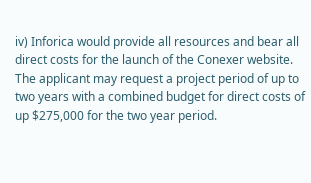iv) Inforica would provide all resources and bear all direct costs for the launch of the Conexer website.
The applicant may request a project period of up to two years with a combined budget for direct costs of up $275,000 for the two year period.